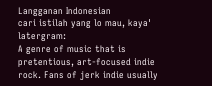Langganan Indonesian
cari istilah yang lo mau, kaya' latergram:
A genre of music that is pretentious, art-focused indie rock. Fans of jerk indie usually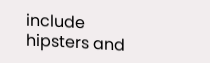include hipsters and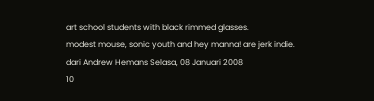art school students with black rimmed glasses.
modest mouse, sonic youth and hey manna! are jerk indie.
dari Andrew Hemans Selasa, 08 Januari 2008
10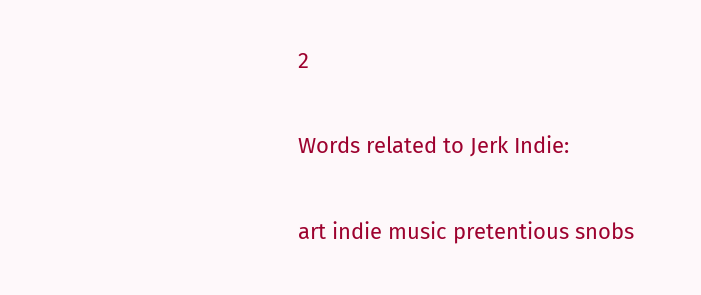2

Words related to Jerk Indie:

art indie music pretentious snobs